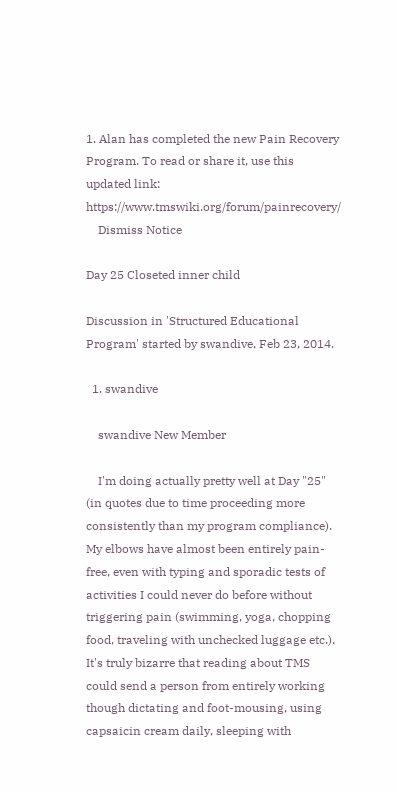1. Alan has completed the new Pain Recovery Program. To read or share it, use this updated link: https://www.tmswiki.org/forum/painrecovery/
    Dismiss Notice

Day 25 Closeted inner child

Discussion in 'Structured Educational Program' started by swandive, Feb 23, 2014.

  1. swandive

    swandive New Member

    I'm doing actually pretty well at Day "25" (in quotes due to time proceeding more consistently than my program compliance). My elbows have almost been entirely pain-free, even with typing and sporadic tests of activities I could never do before without triggering pain (swimming, yoga, chopping food, traveling with unchecked luggage etc.). It's truly bizarre that reading about TMS could send a person from entirely working though dictating and foot-mousing, using capsaicin cream daily, sleeping with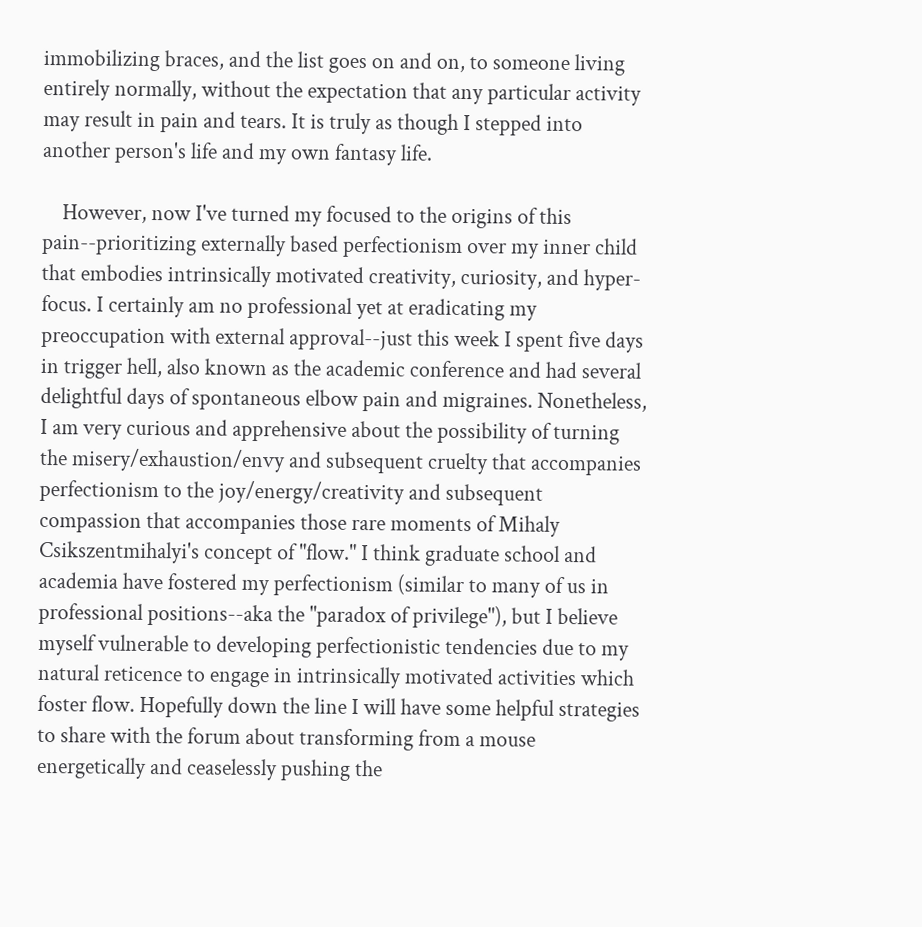immobilizing braces, and the list goes on and on, to someone living entirely normally, without the expectation that any particular activity may result in pain and tears. It is truly as though I stepped into another person's life and my own fantasy life.

    However, now I've turned my focused to the origins of this pain--prioritizing externally based perfectionism over my inner child that embodies intrinsically motivated creativity, curiosity, and hyper-focus. I certainly am no professional yet at eradicating my preoccupation with external approval--just this week I spent five days in trigger hell, also known as the academic conference and had several delightful days of spontaneous elbow pain and migraines. Nonetheless, I am very curious and apprehensive about the possibility of turning the misery/exhaustion/envy and subsequent cruelty that accompanies perfectionism to the joy/energy/creativity and subsequent compassion that accompanies those rare moments of Mihaly Csikszentmihalyi's concept of "flow." I think graduate school and academia have fostered my perfectionism (similar to many of us in professional positions--aka the "paradox of privilege"), but I believe myself vulnerable to developing perfectionistic tendencies due to my natural reticence to engage in intrinsically motivated activities which foster flow. Hopefully down the line I will have some helpful strategies to share with the forum about transforming from a mouse energetically and ceaselessly pushing the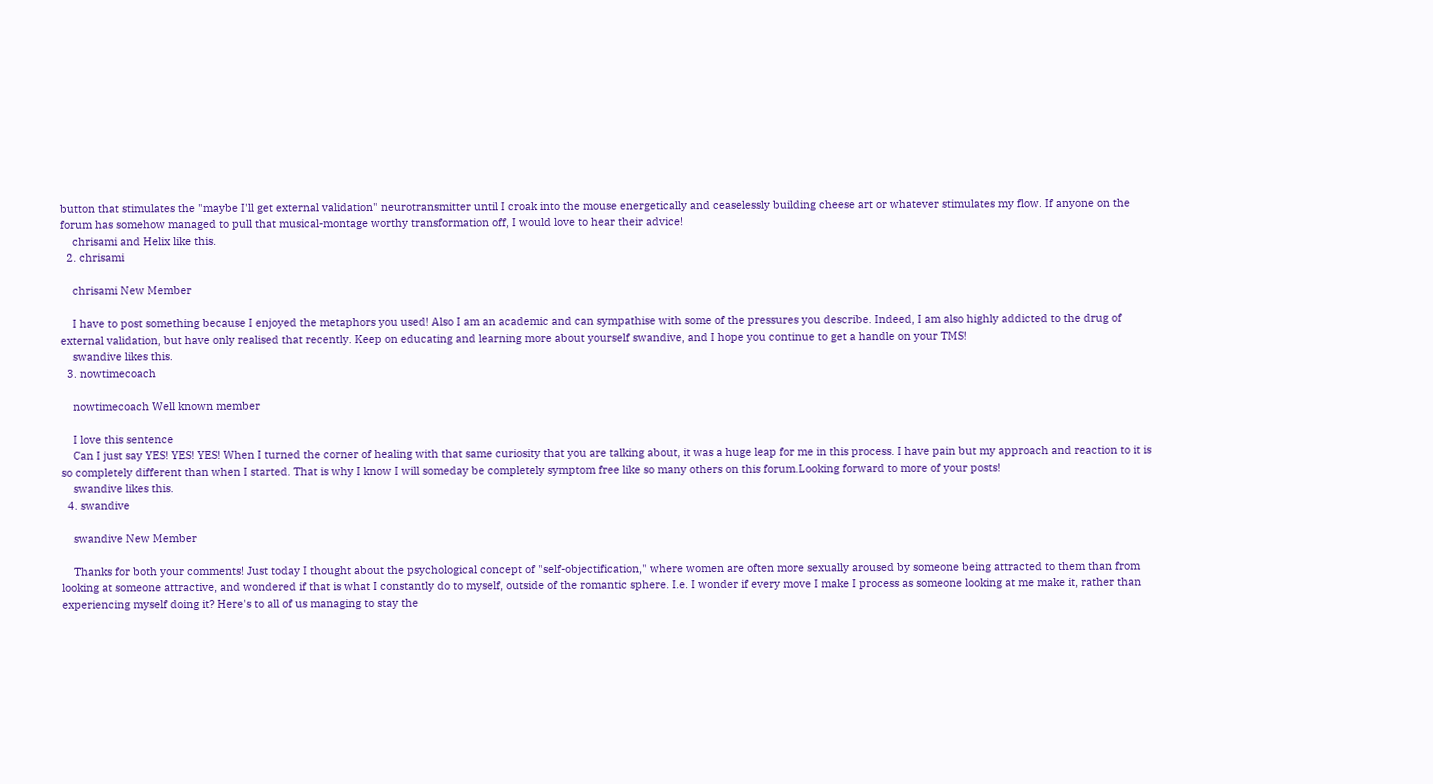button that stimulates the "maybe I'll get external validation" neurotransmitter until I croak into the mouse energetically and ceaselessly building cheese art or whatever stimulates my flow. If anyone on the forum has somehow managed to pull that musical-montage worthy transformation off, I would love to hear their advice!
    chrisami and Helix like this.
  2. chrisami

    chrisami New Member

    I have to post something because I enjoyed the metaphors you used! Also I am an academic and can sympathise with some of the pressures you describe. Indeed, I am also highly addicted to the drug of external validation, but have only realised that recently. Keep on educating and learning more about yourself swandive, and I hope you continue to get a handle on your TMS!
    swandive likes this.
  3. nowtimecoach

    nowtimecoach Well known member

    I love this sentence
    Can I just say YES! YES! YES! When I turned the corner of healing with that same curiosity that you are talking about, it was a huge leap for me in this process. I have pain but my approach and reaction to it is so completely different than when I started. That is why I know I will someday be completely symptom free like so many others on this forum.Looking forward to more of your posts!
    swandive likes this.
  4. swandive

    swandive New Member

    Thanks for both your comments! Just today I thought about the psychological concept of "self-objectification," where women are often more sexually aroused by someone being attracted to them than from looking at someone attractive, and wondered if that is what I constantly do to myself, outside of the romantic sphere. I.e. I wonder if every move I make I process as someone looking at me make it, rather than experiencing myself doing it? Here's to all of us managing to stay the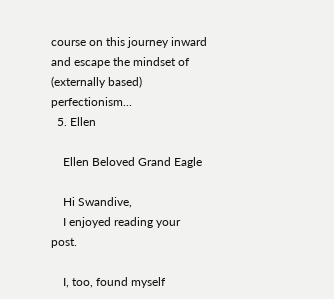course on this journey inward and escape the mindset of (externally based) perfectionism...
  5. Ellen

    Ellen Beloved Grand Eagle

    Hi Swandive,
    I enjoyed reading your post.

    I, too, found myself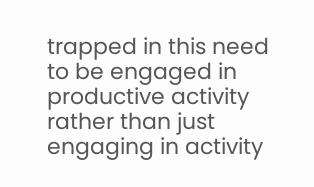trapped in this need to be engaged in productive activity rather than just engaging in activity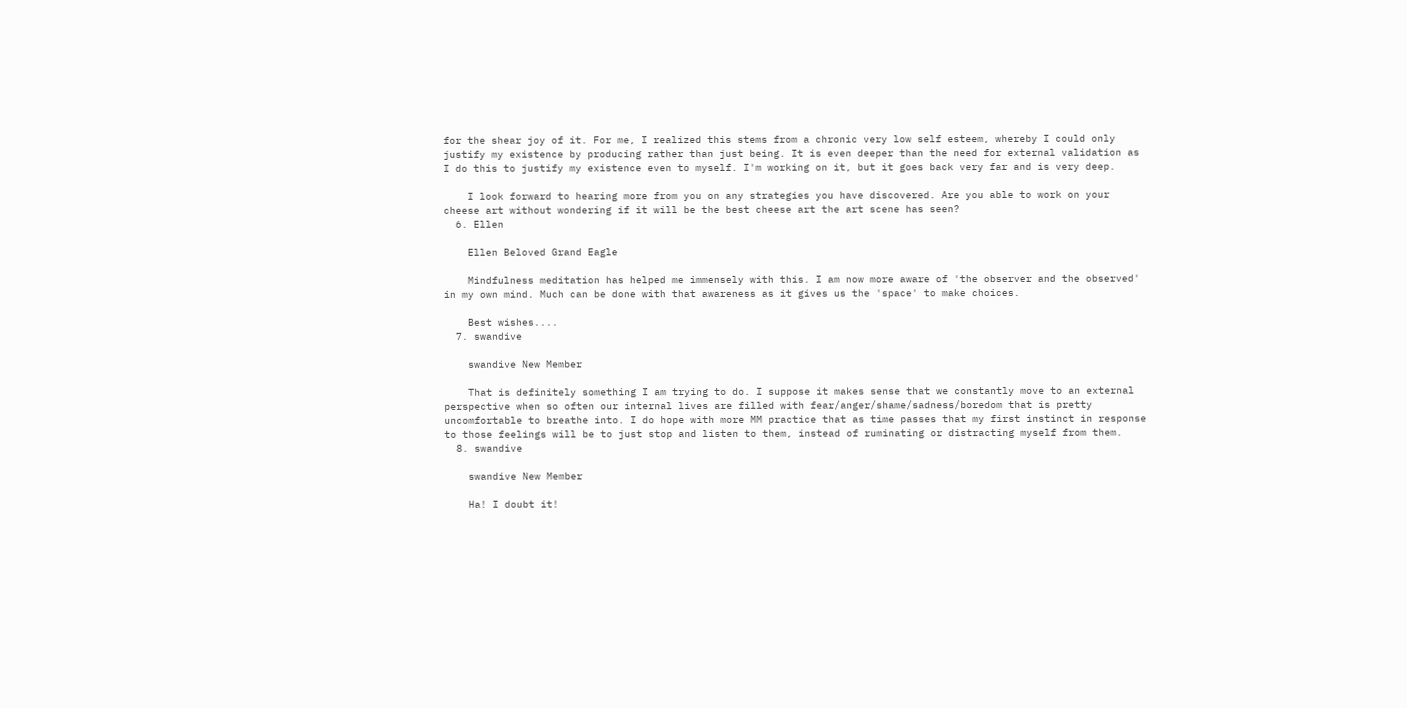for the shear joy of it. For me, I realized this stems from a chronic very low self esteem, whereby I could only justify my existence by producing rather than just being. It is even deeper than the need for external validation as I do this to justify my existence even to myself. I'm working on it, but it goes back very far and is very deep.

    I look forward to hearing more from you on any strategies you have discovered. Are you able to work on your cheese art without wondering if it will be the best cheese art the art scene has seen?
  6. Ellen

    Ellen Beloved Grand Eagle

    Mindfulness meditation has helped me immensely with this. I am now more aware of 'the observer and the observed' in my own mind. Much can be done with that awareness as it gives us the 'space' to make choices.

    Best wishes....
  7. swandive

    swandive New Member

    That is definitely something I am trying to do. I suppose it makes sense that we constantly move to an external perspective when so often our internal lives are filled with fear/anger/shame/sadness/boredom that is pretty uncomfortable to breathe into. I do hope with more MM practice that as time passes that my first instinct in response to those feelings will be to just stop and listen to them, instead of ruminating or distracting myself from them.
  8. swandive

    swandive New Member

    Ha! I doubt it!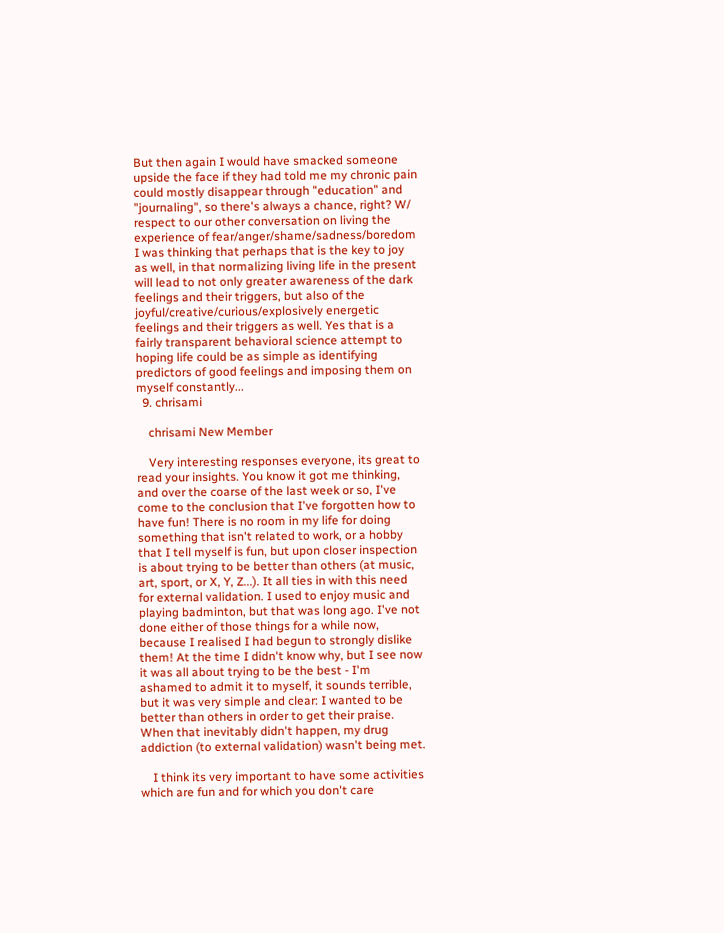But then again I would have smacked someone upside the face if they had told me my chronic pain could mostly disappear through "education" and "journaling", so there's always a chance, right? W/ respect to our other conversation on living the experience of fear/anger/shame/sadness/boredom I was thinking that perhaps that is the key to joy as well, in that normalizing living life in the present will lead to not only greater awareness of the dark feelings and their triggers, but also of the joyful/creative/curious/explosively energetic feelings and their triggers as well. Yes that is a fairly transparent behavioral science attempt to hoping life could be as simple as identifying predictors of good feelings and imposing them on myself constantly...
  9. chrisami

    chrisami New Member

    Very interesting responses everyone, its great to read your insights. You know it got me thinking, and over the coarse of the last week or so, I've come to the conclusion that I've forgotten how to have fun! There is no room in my life for doing something that isn't related to work, or a hobby that I tell myself is fun, but upon closer inspection is about trying to be better than others (at music, art, sport, or X, Y, Z...). It all ties in with this need for external validation. I used to enjoy music and playing badminton, but that was long ago. I've not done either of those things for a while now, because I realised I had begun to strongly dislike them! At the time I didn't know why, but I see now it was all about trying to be the best - I'm ashamed to admit it to myself, it sounds terrible, but it was very simple and clear: I wanted to be better than others in order to get their praise. When that inevitably didn't happen, my drug addiction (to external validation) wasn't being met.

    I think its very important to have some activities which are fun and for which you don't care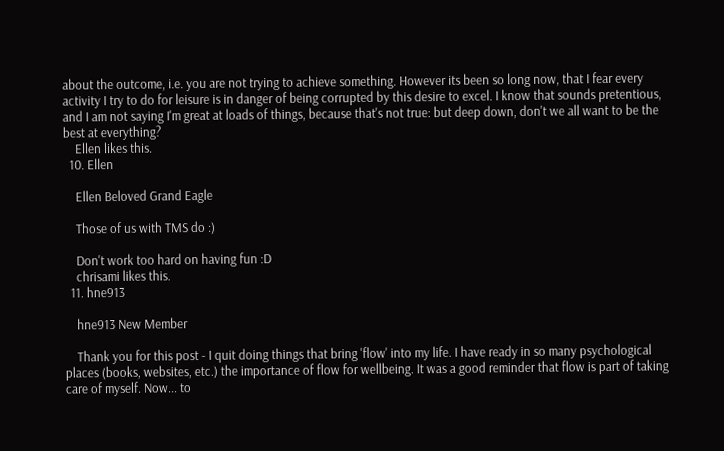about the outcome, i.e. you are not trying to achieve something. However its been so long now, that I fear every activity I try to do for leisure is in danger of being corrupted by this desire to excel. I know that sounds pretentious, and I am not saying I'm great at loads of things, because that's not true: but deep down, don't we all want to be the best at everything?
    Ellen likes this.
  10. Ellen

    Ellen Beloved Grand Eagle

    Those of us with TMS do :)

    Don't work too hard on having fun :D
    chrisami likes this.
  11. hne913

    hne913 New Member

    Thank you for this post - I quit doing things that bring 'flow' into my life. I have ready in so many psychological places (books, websites, etc.) the importance of flow for wellbeing. It was a good reminder that flow is part of taking care of myself. Now... to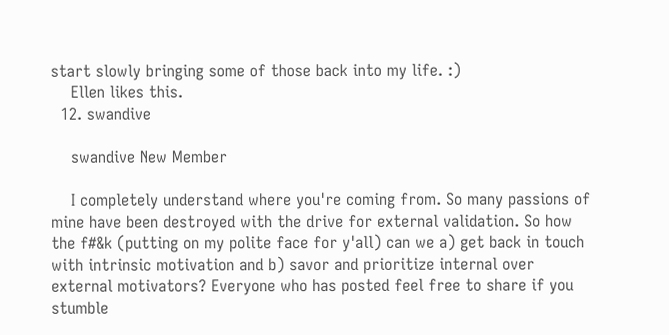start slowly bringing some of those back into my life. :)
    Ellen likes this.
  12. swandive

    swandive New Member

    I completely understand where you're coming from. So many passions of mine have been destroyed with the drive for external validation. So how the f#&k (putting on my polite face for y'all) can we a) get back in touch with intrinsic motivation and b) savor and prioritize internal over external motivators? Everyone who has posted feel free to share if you stumble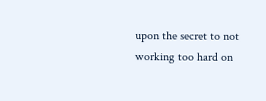upon the secret to not working too hard on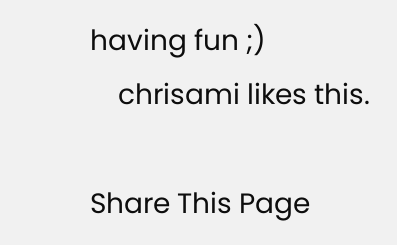having fun ;)
    chrisami likes this.

Share This Page